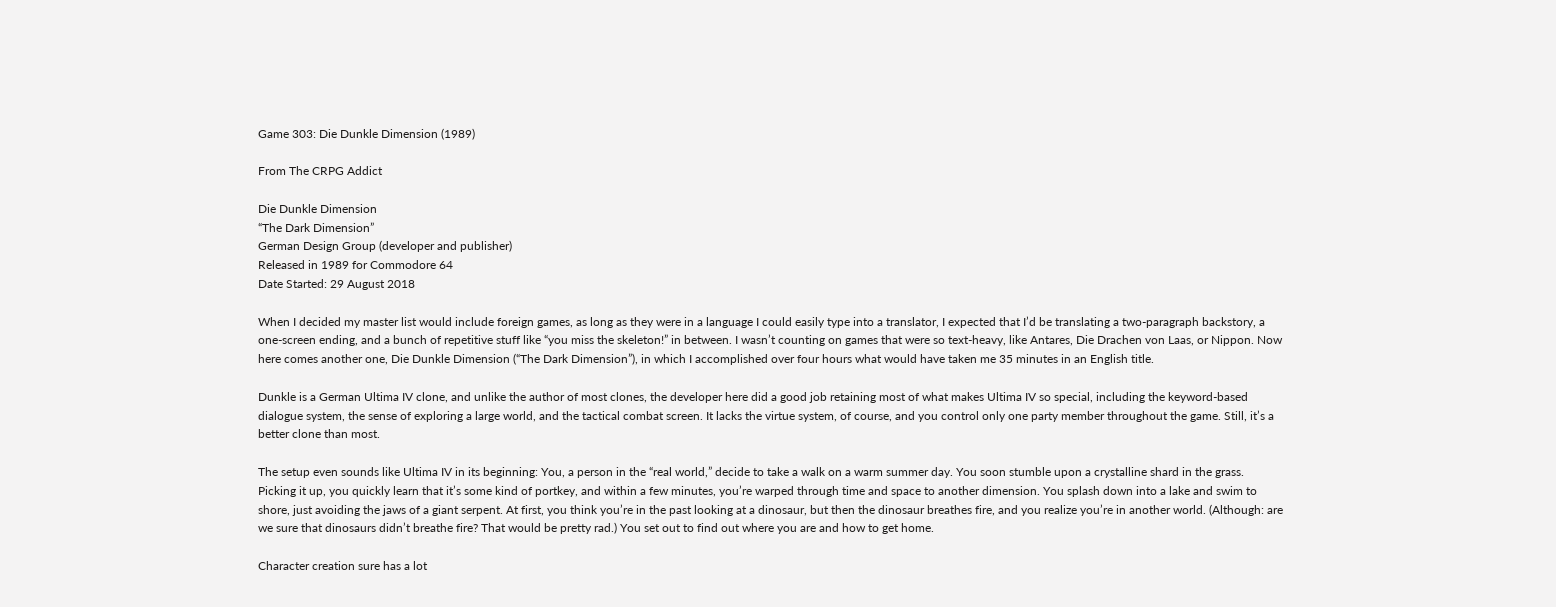Game 303: Die Dunkle Dimension (1989)

From The CRPG Addict

Die Dunkle Dimension
“The Dark Dimension”
German Design Group (developer and publisher)
Released in 1989 for Commodore 64
Date Started: 29 August 2018

When I decided my master list would include foreign games, as long as they were in a language I could easily type into a translator, I expected that I’d be translating a two-paragraph backstory, a one-screen ending, and a bunch of repetitive stuff like “you miss the skeleton!” in between. I wasn’t counting on games that were so text-heavy, like Antares, Die Drachen von Laas, or Nippon. Now here comes another one, Die Dunkle Dimension (“The Dark Dimension”), in which I accomplished over four hours what would have taken me 35 minutes in an English title.

Dunkle is a German Ultima IV clone, and unlike the author of most clones, the developer here did a good job retaining most of what makes Ultima IV so special, including the keyword-based dialogue system, the sense of exploring a large world, and the tactical combat screen. It lacks the virtue system, of course, and you control only one party member throughout the game. Still, it’s a better clone than most.

The setup even sounds like Ultima IV in its beginning: You, a person in the “real world,” decide to take a walk on a warm summer day. You soon stumble upon a crystalline shard in the grass. Picking it up, you quickly learn that it’s some kind of portkey, and within a few minutes, you’re warped through time and space to another dimension. You splash down into a lake and swim to shore, just avoiding the jaws of a giant serpent. At first, you think you’re in the past looking at a dinosaur, but then the dinosaur breathes fire, and you realize you’re in another world. (Although: are we sure that dinosaurs didn’t breathe fire? That would be pretty rad.) You set out to find out where you are and how to get home.

Character creation sure has a lot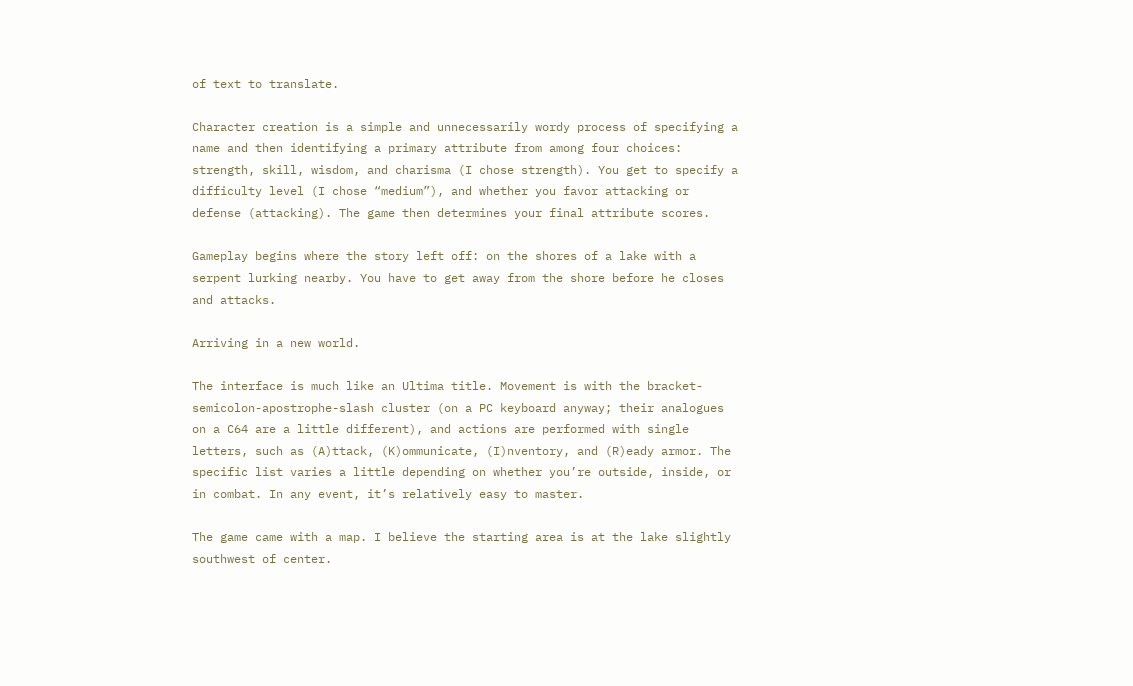of text to translate.

Character creation is a simple and unnecessarily wordy process of specifying a name and then identifying a primary attribute from among four choices: strength, skill, wisdom, and charisma (I chose strength). You get to specify a difficulty level (I chose “medium”), and whether you favor attacking or defense (attacking). The game then determines your final attribute scores.

Gameplay begins where the story left off: on the shores of a lake with a serpent lurking nearby. You have to get away from the shore before he closes and attacks.

Arriving in a new world.

The interface is much like an Ultima title. Movement is with the bracket-semicolon-apostrophe-slash cluster (on a PC keyboard anyway; their analogues on a C64 are a little different), and actions are performed with single letters, such as (A)ttack, (K)ommunicate, (I)nventory, and (R)eady armor. The specific list varies a little depending on whether you’re outside, inside, or in combat. In any event, it’s relatively easy to master.

The game came with a map. I believe the starting area is at the lake slightly southwest of center.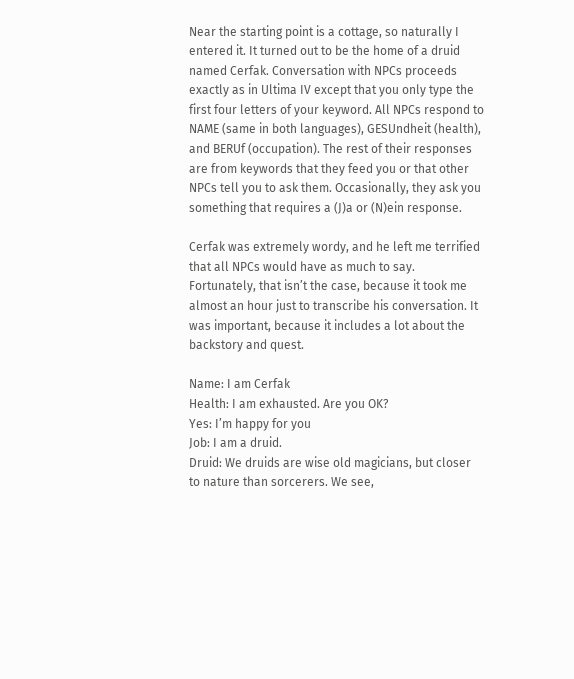Near the starting point is a cottage, so naturally I entered it. It turned out to be the home of a druid named Cerfak. Conversation with NPCs proceeds exactly as in Ultima IV except that you only type the first four letters of your keyword. All NPCs respond to NAME (same in both languages), GESUndheit (health), and BERUf (occupation). The rest of their responses are from keywords that they feed you or that other NPCs tell you to ask them. Occasionally, they ask you something that requires a (J)a or (N)ein response.

Cerfak was extremely wordy, and he left me terrified that all NPCs would have as much to say. Fortunately, that isn’t the case, because it took me almost an hour just to transcribe his conversation. It was important, because it includes a lot about the backstory and quest.

Name: I am Cerfak
Health: I am exhausted. Are you OK?
Yes: I’m happy for you
Job: I am a druid.
Druid: We druids are wise old magicians, but closer to nature than sorcerers. We see,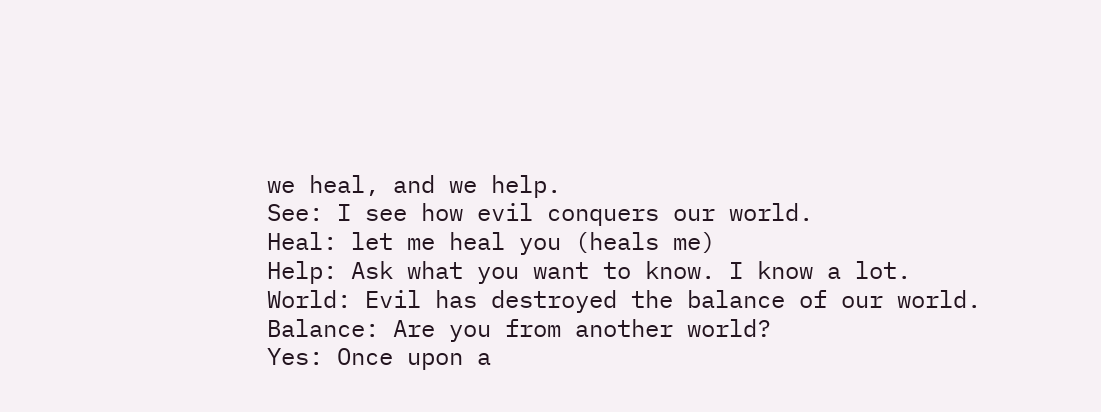we heal, and we help.
See: I see how evil conquers our world.
Heal: let me heal you (heals me)
Help: Ask what you want to know. I know a lot.
World: Evil has destroyed the balance of our world.
Balance: Are you from another world?
Yes: Once upon a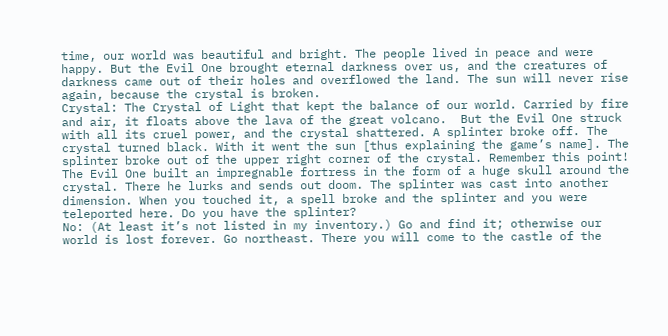time, our world was beautiful and bright. The people lived in peace and were happy. But the Evil One brought eternal darkness over us, and the creatures of darkness came out of their holes and overflowed the land. The sun will never rise again, because the crystal is broken.
Crystal: The Crystal of Light that kept the balance of our world. Carried by fire and air, it floats above the lava of the great volcano.  But the Evil One struck with all its cruel power, and the crystal shattered. A splinter broke off. The crystal turned black. With it went the sun [thus explaining the game’s name]. The splinter broke out of the upper right corner of the crystal. Remember this point! The Evil One built an impregnable fortress in the form of a huge skull around the crystal. There he lurks and sends out doom. The splinter was cast into another dimension. When you touched it, a spell broke and the splinter and you were teleported here. Do you have the splinter?
No: (At least it’s not listed in my inventory.) Go and find it; otherwise our world is lost forever. Go northeast. There you will come to the castle of the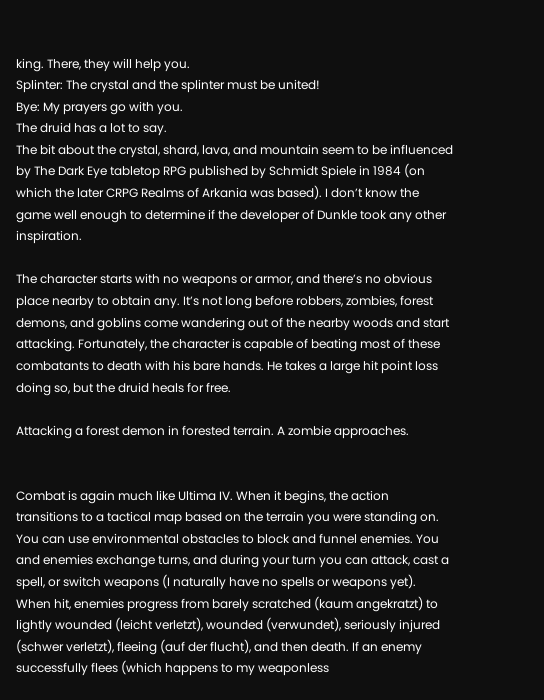king. There, they will help you.
Splinter: The crystal and the splinter must be united!
Bye: My prayers go with you.
The druid has a lot to say.
The bit about the crystal, shard, lava, and mountain seem to be influenced by The Dark Eye tabletop RPG published by Schmidt Spiele in 1984 (on which the later CRPG Realms of Arkania was based). I don’t know the game well enough to determine if the developer of Dunkle took any other inspiration.

The character starts with no weapons or armor, and there’s no obvious place nearby to obtain any. It’s not long before robbers, zombies, forest demons, and goblins come wandering out of the nearby woods and start attacking. Fortunately, the character is capable of beating most of these combatants to death with his bare hands. He takes a large hit point loss doing so, but the druid heals for free.

Attacking a forest demon in forested terrain. A zombie approaches.


Combat is again much like Ultima IV. When it begins, the action transitions to a tactical map based on the terrain you were standing on. You can use environmental obstacles to block and funnel enemies. You and enemies exchange turns, and during your turn you can attack, cast a spell, or switch weapons (I naturally have no spells or weapons yet). When hit, enemies progress from barely scratched (kaum angekratzt) to lightly wounded (leicht verletzt), wounded (verwundet), seriously injured (schwer verletzt), fleeing (auf der flucht), and then death. If an enemy successfully flees (which happens to my weaponless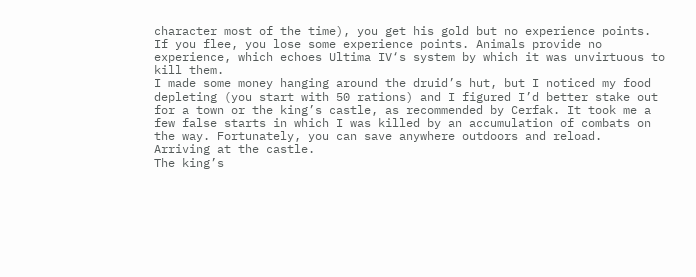character most of the time), you get his gold but no experience points. If you flee, you lose some experience points. Animals provide no experience, which echoes Ultima IV‘s system by which it was unvirtuous to kill them.
I made some money hanging around the druid’s hut, but I noticed my food depleting (you start with 50 rations) and I figured I’d better stake out for a town or the king’s castle, as recommended by Cerfak. It took me a few false starts in which I was killed by an accumulation of combats on the way. Fortunately, you can save anywhere outdoors and reload.
Arriving at the castle.
The king’s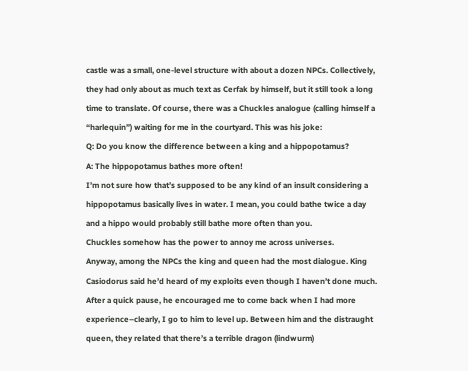castle was a small, one-level structure with about a dozen NPCs. Collectively, they had only about as much text as Cerfak by himself, but it still took a long time to translate. Of course, there was a Chuckles analogue (calling himself a “harlequin”) waiting for me in the courtyard. This was his joke:
Q: Do you know the difference between a king and a hippopotamus?
A: The hippopotamus bathes more often!
I’m not sure how that’s supposed to be any kind of an insult considering a hippopotamus basically lives in water. I mean, you could bathe twice a day and a hippo would probably still bathe more often than you.
Chuckles somehow has the power to annoy me across universes.
Anyway, among the NPCs the king and queen had the most dialogue. King Casiodorus said he’d heard of my exploits even though I haven’t done much. After a quick pause, he encouraged me to come back when I had more experience–clearly, I go to him to level up. Between him and the distraught queen, they related that there’s a terrible dragon (lindwurm)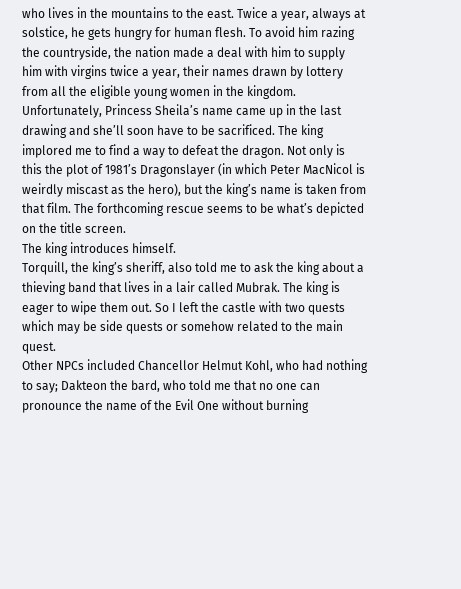who lives in the mountains to the east. Twice a year, always at solstice, he gets hungry for human flesh. To avoid him razing the countryside, the nation made a deal with him to supply him with virgins twice a year, their names drawn by lottery from all the eligible young women in the kingdom. Unfortunately, Princess Sheila’s name came up in the last drawing and she’ll soon have to be sacrificed. The king implored me to find a way to defeat the dragon. Not only is this the plot of 1981’s Dragonslayer (in which Peter MacNicol is weirdly miscast as the hero), but the king’s name is taken from that film. The forthcoming rescue seems to be what’s depicted on the title screen.
The king introduces himself.
Torquill, the king’s sheriff, also told me to ask the king about a thieving band that lives in a lair called Mubrak. The king is eager to wipe them out. So I left the castle with two quests which may be side quests or somehow related to the main quest.
Other NPCs included Chancellor Helmut Kohl, who had nothing to say; Dakteon the bard, who told me that no one can pronounce the name of the Evil One without burning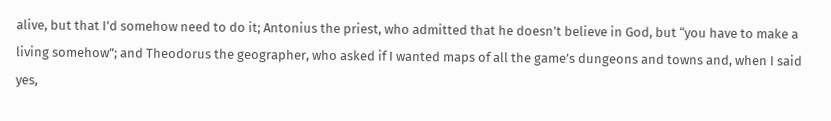alive, but that I’d somehow need to do it; Antonius the priest, who admitted that he doesn’t believe in God, but “you have to make a living somehow”; and Theodorus the geographer, who asked if I wanted maps of all the game’s dungeons and towns and, when I said yes,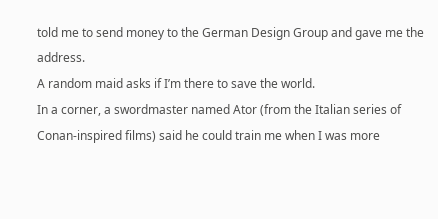told me to send money to the German Design Group and gave me the address.
A random maid asks if I’m there to save the world.
In a corner, a swordmaster named Ator (from the Italian series of Conan-inspired films) said he could train me when I was more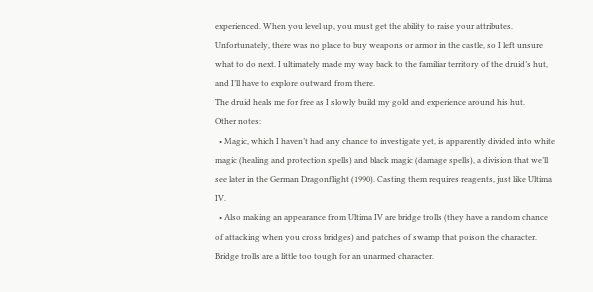experienced. When you level up, you must get the ability to raise your attributes.
Unfortunately, there was no place to buy weapons or armor in the castle, so I left unsure what to do next. I ultimately made my way back to the familiar territory of the druid’s hut, and I’ll have to explore outward from there.
The druid heals me for free as I slowly build my gold and experience around his hut.
Other notes:
  • Magic, which I haven’t had any chance to investigate yet, is apparently divided into white magic (healing and protection spells) and black magic (damage spells), a division that we’ll see later in the German Dragonflight (1990). Casting them requires reagents, just like Ultima IV.
  • Also making an appearance from Ultima IV are bridge trolls (they have a random chance of attacking when you cross bridges) and patches of swamp that poison the character.
Bridge trolls are a little too tough for an unarmed character.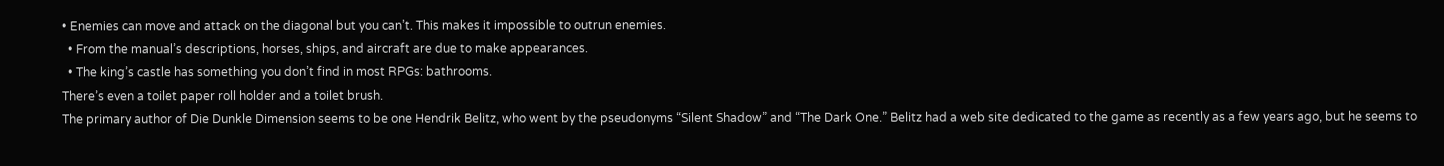• Enemies can move and attack on the diagonal but you can’t. This makes it impossible to outrun enemies.
  • From the manual’s descriptions, horses, ships, and aircraft are due to make appearances.
  • The king’s castle has something you don’t find in most RPGs: bathrooms.
There’s even a toilet paper roll holder and a toilet brush.
The primary author of Die Dunkle Dimension seems to be one Hendrik Belitz, who went by the pseudonyms “Silent Shadow” and “The Dark One.” Belitz had a web site dedicated to the game as recently as a few years ago, but he seems to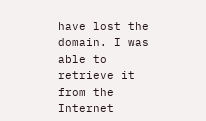have lost the domain. I was able to retrieve it from the Internet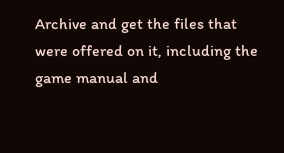Archive and get the files that were offered on it, including the game manual and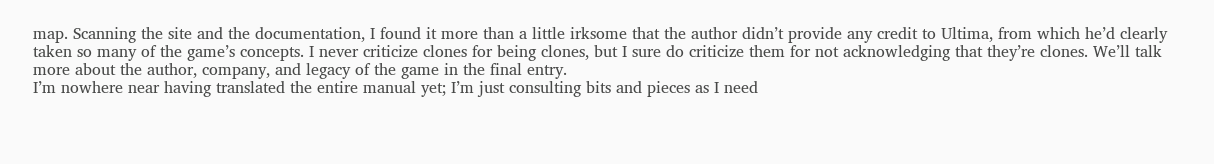map. Scanning the site and the documentation, I found it more than a little irksome that the author didn’t provide any credit to Ultima, from which he’d clearly taken so many of the game’s concepts. I never criticize clones for being clones, but I sure do criticize them for not acknowledging that they’re clones. We’ll talk more about the author, company, and legacy of the game in the final entry.
I’m nowhere near having translated the entire manual yet; I’m just consulting bits and pieces as I need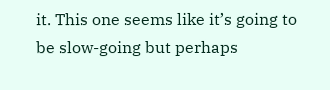it. This one seems like it’s going to be slow-going but perhaps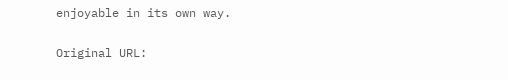enjoyable in its own way.

Original URL: